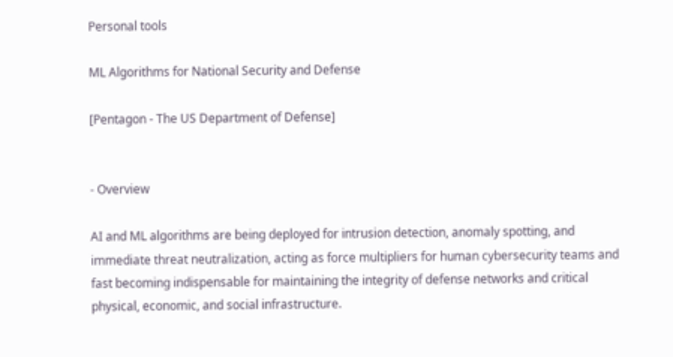Personal tools

ML Algorithms for National Security and Defense

[Pentagon - The US Department of Defense]


- Overview

AI and ML algorithms are being deployed for intrusion detection, anomaly spotting, and immediate threat neutralization, acting as force multipliers for human cybersecurity teams and fast becoming indispensable for maintaining the integrity of defense networks and critical physical, economic, and social infrastructure.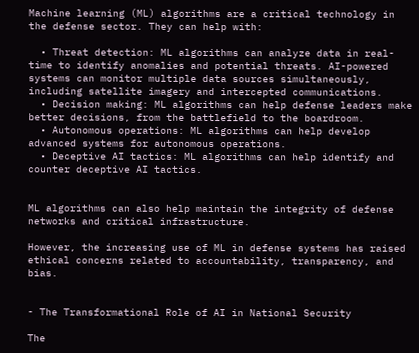Machine learning (ML) algorithms are a critical technology in the defense sector. They can help with:

  • Threat detection: ML algorithms can analyze data in real-time to identify anomalies and potential threats. AI-powered systems can monitor multiple data sources simultaneously, including satellite imagery and intercepted communications.
  • Decision making: ML algorithms can help defense leaders make better decisions, from the battlefield to the boardroom.
  • Autonomous operations: ML algorithms can help develop advanced systems for autonomous operations.
  • Deceptive AI tactics: ML algorithms can help identify and counter deceptive AI tactics.


ML algorithms can also help maintain the integrity of defense networks and critical infrastructure.

However, the increasing use of ML in defense systems has raised ethical concerns related to accountability, transparency, and bias.


- The Transformational Role of AI in National Security

The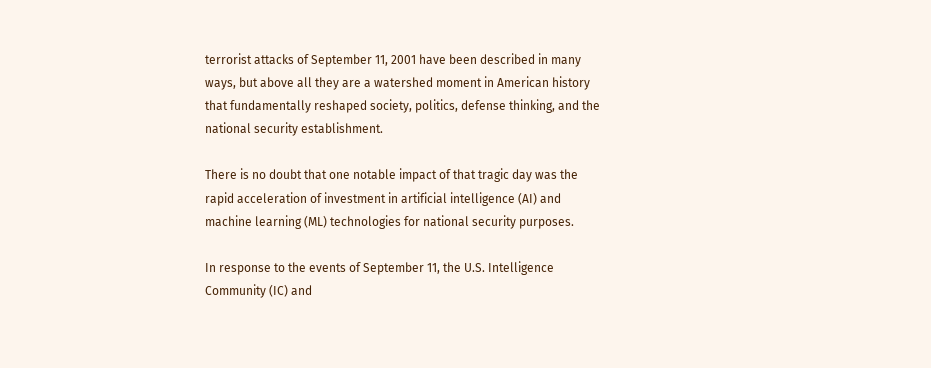terrorist attacks of September 11, 2001 have been described in many ways, but above all they are a watershed moment in American history that fundamentally reshaped society, politics, defense thinking, and the national security establishment.

There is no doubt that one notable impact of that tragic day was the rapid acceleration of investment in artificial intelligence (AI) and machine learning (ML) technologies for national security purposes.

In response to the events of September 11, the U.S. Intelligence Community (IC) and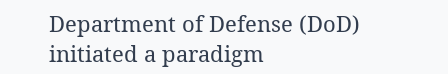Department of Defense (DoD) initiated a paradigm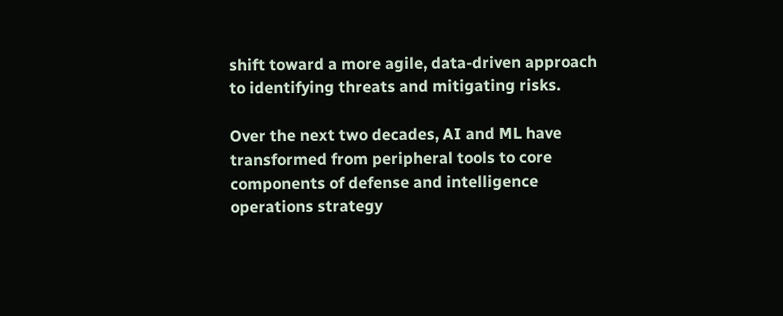shift toward a more agile, data-driven approach to identifying threats and mitigating risks.

Over the next two decades, AI and ML have transformed from peripheral tools to core components of defense and intelligence operations strategy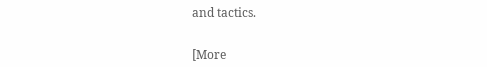and tactics.


[More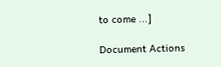to come ...]

Document Actions